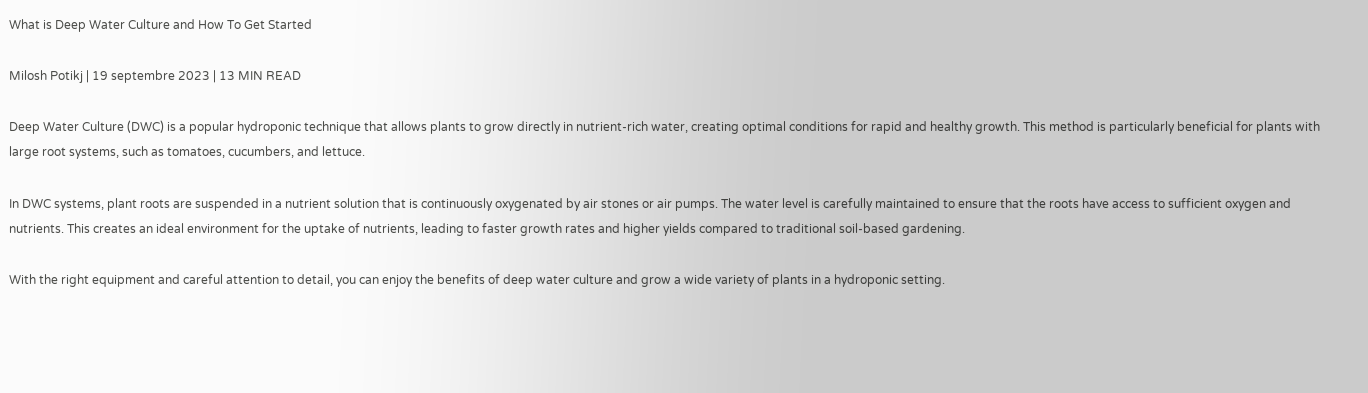What is Deep Water Culture and How To Get Started

Milosh Potikj | 19 septembre 2023 | 13 MIN READ

Deep Water Culture (DWC) is a popular hydroponic technique that allows plants to grow directly in nutrient-rich water, creating optimal conditions for rapid and healthy growth. This method is particularly beneficial for plants with large root systems, such as tomatoes, cucumbers, and lettuce.

In DWC systems, plant roots are suspended in a nutrient solution that is continuously oxygenated by air stones or air pumps. The water level is carefully maintained to ensure that the roots have access to sufficient oxygen and nutrients. This creates an ideal environment for the uptake of nutrients, leading to faster growth rates and higher yields compared to traditional soil-based gardening.

With the right equipment and careful attention to detail, you can enjoy the benefits of deep water culture and grow a wide variety of plants in a hydroponic setting.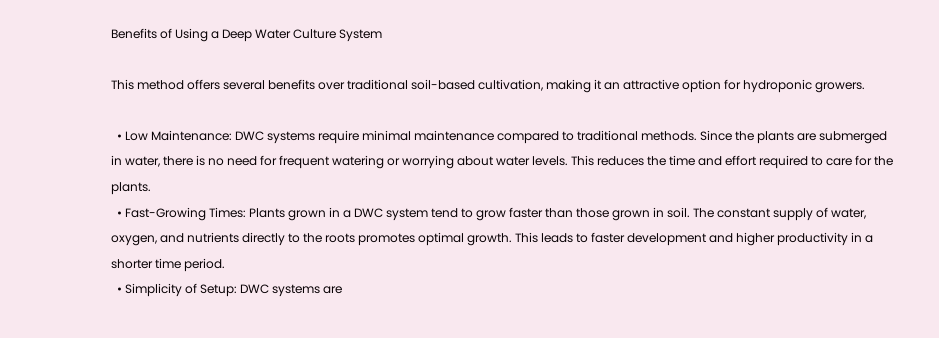Benefits of Using a Deep Water Culture System

This method offers several benefits over traditional soil-based cultivation, making it an attractive option for hydroponic growers.

  • Low Maintenance: DWC systems require minimal maintenance compared to traditional methods. Since the plants are submerged in water, there is no need for frequent watering or worrying about water levels. This reduces the time and effort required to care for the plants.
  • Fast-Growing Times: Plants grown in a DWC system tend to grow faster than those grown in soil. The constant supply of water, oxygen, and nutrients directly to the roots promotes optimal growth. This leads to faster development and higher productivity in a shorter time period.
  • Simplicity of Setup: DWC systems are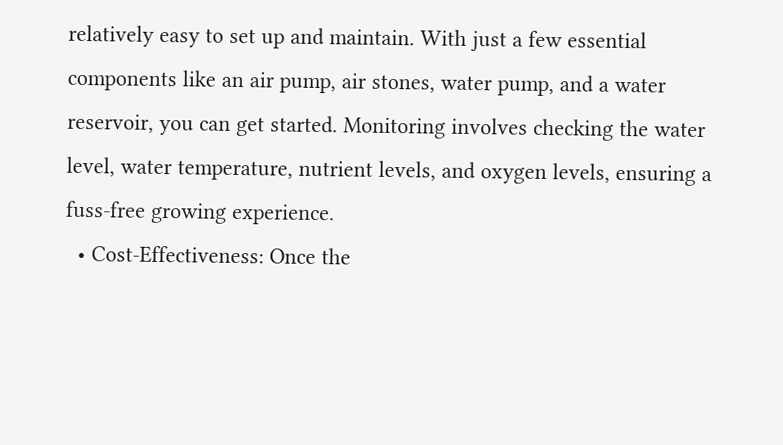relatively easy to set up and maintain. With just a few essential components like an air pump, air stones, water pump, and a water reservoir, you can get started. Monitoring involves checking the water level, water temperature, nutrient levels, and oxygen levels, ensuring a fuss-free growing experience.
  • Cost-Effectiveness: Once the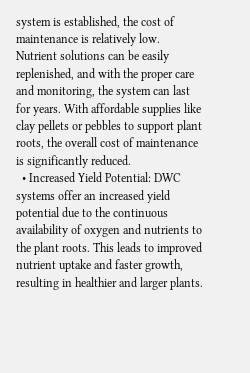system is established, the cost of maintenance is relatively low. Nutrient solutions can be easily replenished, and with the proper care and monitoring, the system can last for years. With affordable supplies like clay pellets or pebbles to support plant roots, the overall cost of maintenance is significantly reduced.
  • Increased Yield Potential: DWC systems offer an increased yield potential due to the continuous availability of oxygen and nutrients to the plant roots. This leads to improved nutrient uptake and faster growth, resulting in healthier and larger plants.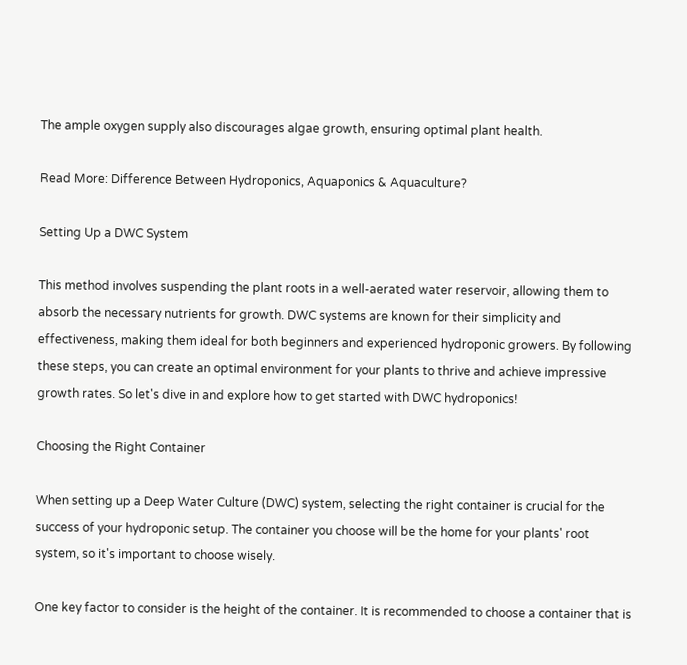The ample oxygen supply also discourages algae growth, ensuring optimal plant health.

Read More: Difference Between Hydroponics, Aquaponics & Aquaculture?

Setting Up a DWC System

This method involves suspending the plant roots in a well-aerated water reservoir, allowing them to absorb the necessary nutrients for growth. DWC systems are known for their simplicity and effectiveness, making them ideal for both beginners and experienced hydroponic growers. By following these steps, you can create an optimal environment for your plants to thrive and achieve impressive growth rates. So let's dive in and explore how to get started with DWC hydroponics!

Choosing the Right Container

When setting up a Deep Water Culture (DWC) system, selecting the right container is crucial for the success of your hydroponic setup. The container you choose will be the home for your plants' root system, so it's important to choose wisely.

One key factor to consider is the height of the container. It is recommended to choose a container that is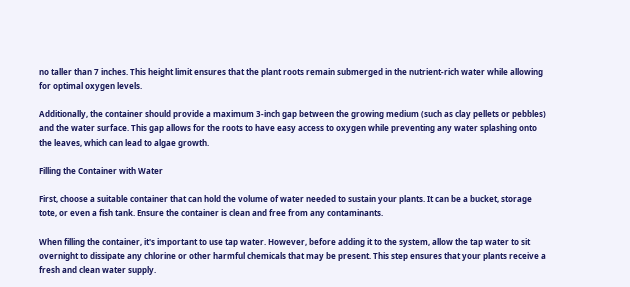no taller than 7 inches. This height limit ensures that the plant roots remain submerged in the nutrient-rich water while allowing for optimal oxygen levels.

Additionally, the container should provide a maximum 3-inch gap between the growing medium (such as clay pellets or pebbles) and the water surface. This gap allows for the roots to have easy access to oxygen while preventing any water splashing onto the leaves, which can lead to algae growth.

Filling the Container with Water

First, choose a suitable container that can hold the volume of water needed to sustain your plants. It can be a bucket, storage tote, or even a fish tank. Ensure the container is clean and free from any contaminants.

When filling the container, it's important to use tap water. However, before adding it to the system, allow the tap water to sit overnight to dissipate any chlorine or other harmful chemicals that may be present. This step ensures that your plants receive a fresh and clean water supply.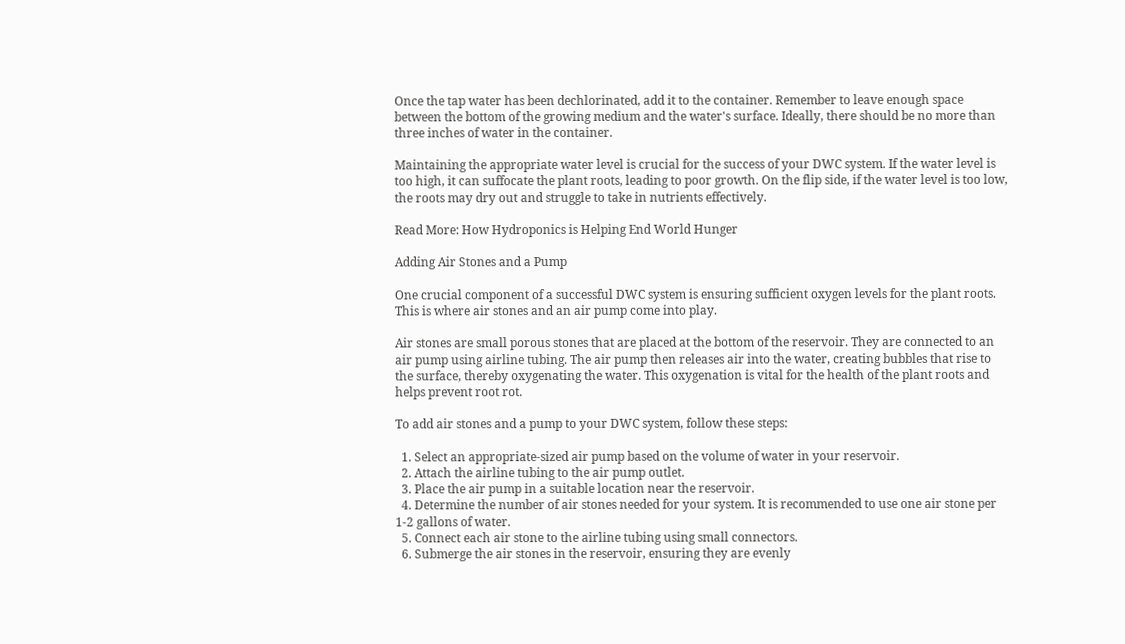Once the tap water has been dechlorinated, add it to the container. Remember to leave enough space between the bottom of the growing medium and the water's surface. Ideally, there should be no more than three inches of water in the container.

Maintaining the appropriate water level is crucial for the success of your DWC system. If the water level is too high, it can suffocate the plant roots, leading to poor growth. On the flip side, if the water level is too low, the roots may dry out and struggle to take in nutrients effectively.

Read More: How Hydroponics is Helping End World Hunger

Adding Air Stones and a Pump

One crucial component of a successful DWC system is ensuring sufficient oxygen levels for the plant roots. This is where air stones and an air pump come into play.

Air stones are small porous stones that are placed at the bottom of the reservoir. They are connected to an air pump using airline tubing. The air pump then releases air into the water, creating bubbles that rise to the surface, thereby oxygenating the water. This oxygenation is vital for the health of the plant roots and helps prevent root rot.

To add air stones and a pump to your DWC system, follow these steps:

  1. Select an appropriate-sized air pump based on the volume of water in your reservoir.
  2. Attach the airline tubing to the air pump outlet.
  3. Place the air pump in a suitable location near the reservoir.
  4. Determine the number of air stones needed for your system. It is recommended to use one air stone per 1-2 gallons of water.
  5. Connect each air stone to the airline tubing using small connectors.
  6. Submerge the air stones in the reservoir, ensuring they are evenly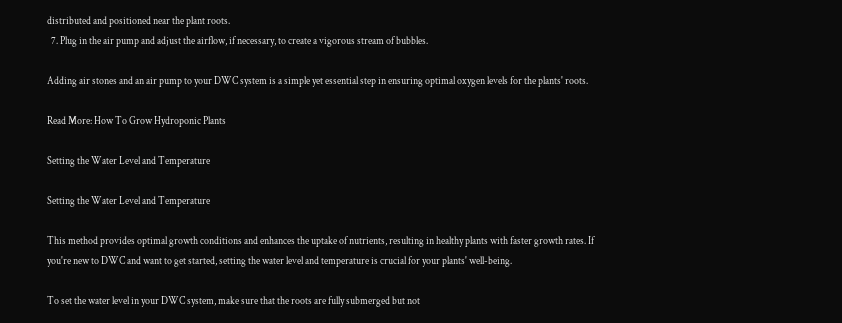distributed and positioned near the plant roots.
  7. Plug in the air pump and adjust the airflow, if necessary, to create a vigorous stream of bubbles.

Adding air stones and an air pump to your DWC system is a simple yet essential step in ensuring optimal oxygen levels for the plants' roots.

Read More: How To Grow Hydroponic Plants

Setting the Water Level and Temperature

Setting the Water Level and Temperature

This method provides optimal growth conditions and enhances the uptake of nutrients, resulting in healthy plants with faster growth rates. If you're new to DWC and want to get started, setting the water level and temperature is crucial for your plants' well-being.

To set the water level in your DWC system, make sure that the roots are fully submerged but not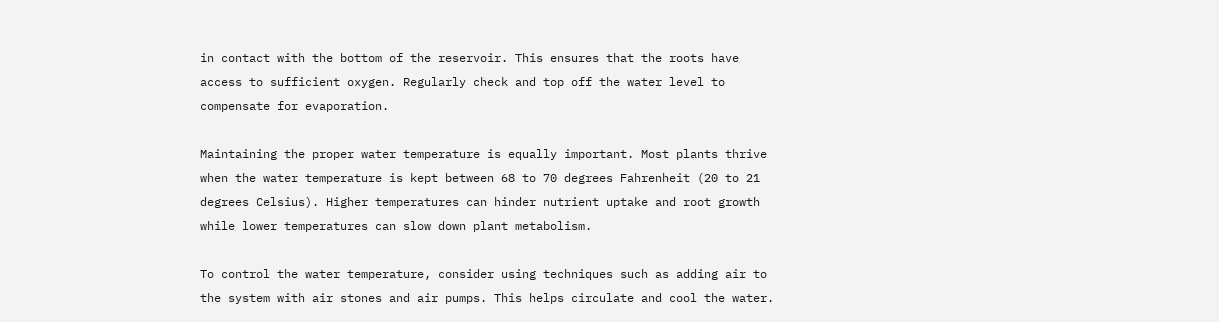in contact with the bottom of the reservoir. This ensures that the roots have access to sufficient oxygen. Regularly check and top off the water level to compensate for evaporation.

Maintaining the proper water temperature is equally important. Most plants thrive when the water temperature is kept between 68 to 70 degrees Fahrenheit (20 to 21 degrees Celsius). Higher temperatures can hinder nutrient uptake and root growth while lower temperatures can slow down plant metabolism.

To control the water temperature, consider using techniques such as adding air to the system with air stones and air pumps. This helps circulate and cool the water.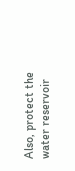Also, protect the water reservoir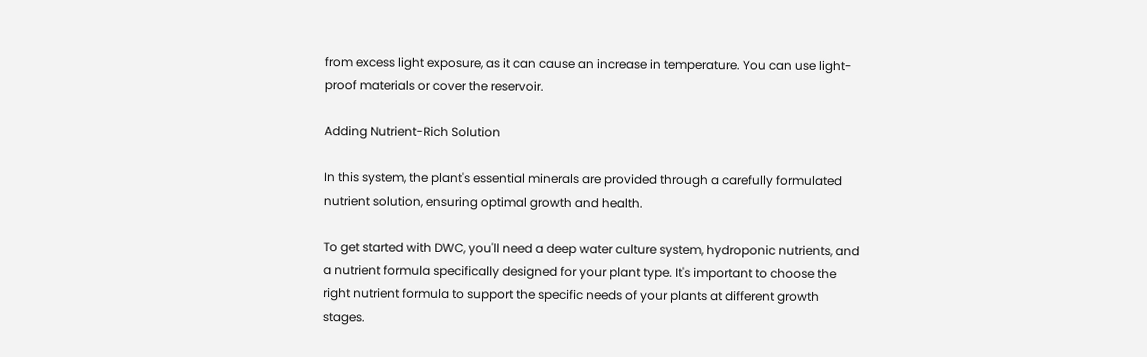from excess light exposure, as it can cause an increase in temperature. You can use light-proof materials or cover the reservoir.

Adding Nutrient-Rich Solution

In this system, the plant's essential minerals are provided through a carefully formulated nutrient solution, ensuring optimal growth and health.

To get started with DWC, you'll need a deep water culture system, hydroponic nutrients, and a nutrient formula specifically designed for your plant type. It's important to choose the right nutrient formula to support the specific needs of your plants at different growth stages.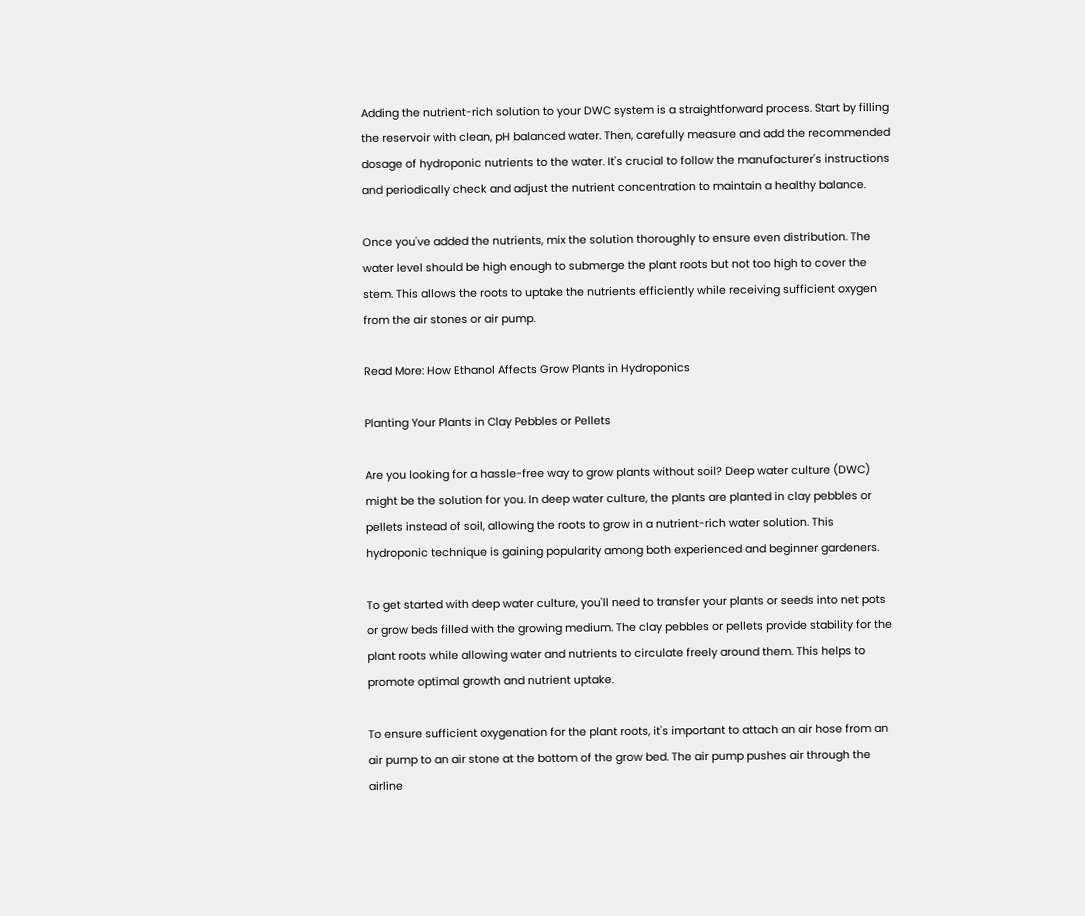Adding the nutrient-rich solution to your DWC system is a straightforward process. Start by filling the reservoir with clean, pH balanced water. Then, carefully measure and add the recommended dosage of hydroponic nutrients to the water. It's crucial to follow the manufacturer's instructions and periodically check and adjust the nutrient concentration to maintain a healthy balance.

Once you've added the nutrients, mix the solution thoroughly to ensure even distribution. The water level should be high enough to submerge the plant roots but not too high to cover the stem. This allows the roots to uptake the nutrients efficiently while receiving sufficient oxygen from the air stones or air pump.

Read More: How Ethanol Affects Grow Plants in Hydroponics

Planting Your Plants in Clay Pebbles or Pellets

Are you looking for a hassle-free way to grow plants without soil? Deep water culture (DWC) might be the solution for you. In deep water culture, the plants are planted in clay pebbles or pellets instead of soil, allowing the roots to grow in a nutrient-rich water solution. This hydroponic technique is gaining popularity among both experienced and beginner gardeners.

To get started with deep water culture, you'll need to transfer your plants or seeds into net pots or grow beds filled with the growing medium. The clay pebbles or pellets provide stability for the plant roots while allowing water and nutrients to circulate freely around them. This helps to promote optimal growth and nutrient uptake.

To ensure sufficient oxygenation for the plant roots, it's important to attach an air hose from an air pump to an air stone at the bottom of the grow bed. The air pump pushes air through the airline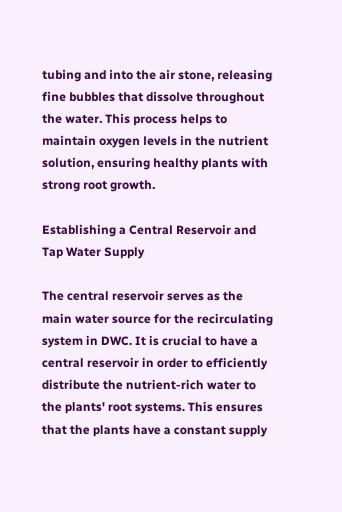tubing and into the air stone, releasing fine bubbles that dissolve throughout the water. This process helps to maintain oxygen levels in the nutrient solution, ensuring healthy plants with strong root growth.

Establishing a Central Reservoir and Tap Water Supply

The central reservoir serves as the main water source for the recirculating system in DWC. It is crucial to have a central reservoir in order to efficiently distribute the nutrient-rich water to the plants' root systems. This ensures that the plants have a constant supply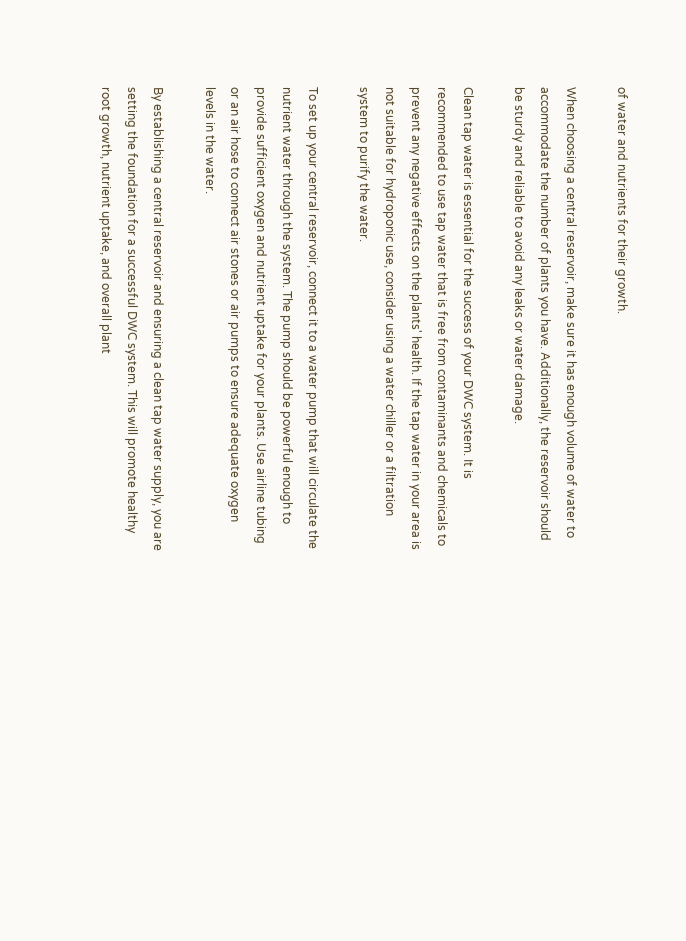of water and nutrients for their growth.

When choosing a central reservoir, make sure it has enough volume of water to accommodate the number of plants you have. Additionally, the reservoir should be sturdy and reliable to avoid any leaks or water damage.

Clean tap water is essential for the success of your DWC system. It is recommended to use tap water that is free from contaminants and chemicals to prevent any negative effects on the plants' health. If the tap water in your area is not suitable for hydroponic use, consider using a water chiller or a filtration system to purify the water.

To set up your central reservoir, connect it to a water pump that will circulate the nutrient water through the system. The pump should be powerful enough to provide sufficient oxygen and nutrient uptake for your plants. Use airline tubing or an air hose to connect air stones or air pumps to ensure adequate oxygen levels in the water.

By establishing a central reservoir and ensuring a clean tap water supply, you are setting the foundation for a successful DWC system. This will promote healthy root growth, nutrient uptake, and overall plant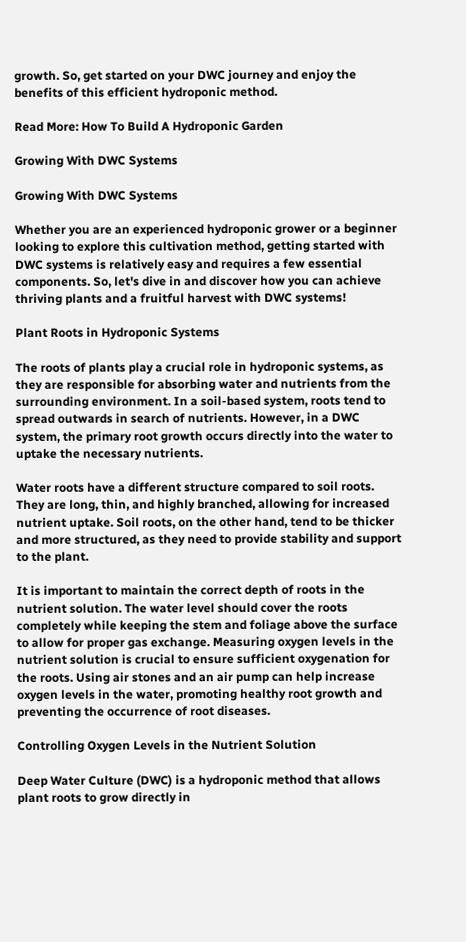growth. So, get started on your DWC journey and enjoy the benefits of this efficient hydroponic method.

Read More: How To Build A Hydroponic Garden

Growing With DWC Systems

Growing With DWC Systems

Whether you are an experienced hydroponic grower or a beginner looking to explore this cultivation method, getting started with DWC systems is relatively easy and requires a few essential components. So, let's dive in and discover how you can achieve thriving plants and a fruitful harvest with DWC systems!

Plant Roots in Hydroponic Systems

The roots of plants play a crucial role in hydroponic systems, as they are responsible for absorbing water and nutrients from the surrounding environment. In a soil-based system, roots tend to spread outwards in search of nutrients. However, in a DWC system, the primary root growth occurs directly into the water to uptake the necessary nutrients.

Water roots have a different structure compared to soil roots. They are long, thin, and highly branched, allowing for increased nutrient uptake. Soil roots, on the other hand, tend to be thicker and more structured, as they need to provide stability and support to the plant.

It is important to maintain the correct depth of roots in the nutrient solution. The water level should cover the roots completely while keeping the stem and foliage above the surface to allow for proper gas exchange. Measuring oxygen levels in the nutrient solution is crucial to ensure sufficient oxygenation for the roots. Using air stones and an air pump can help increase oxygen levels in the water, promoting healthy root growth and preventing the occurrence of root diseases.

Controlling Oxygen Levels in the Nutrient Solution

Deep Water Culture (DWC) is a hydroponic method that allows plant roots to grow directly in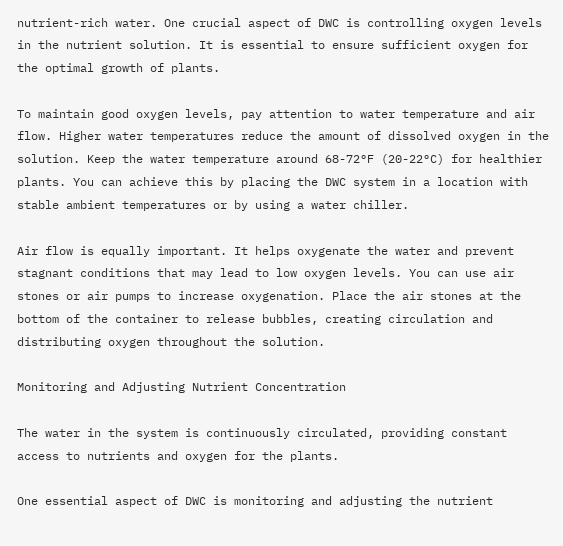nutrient-rich water. One crucial aspect of DWC is controlling oxygen levels in the nutrient solution. It is essential to ensure sufficient oxygen for the optimal growth of plants.

To maintain good oxygen levels, pay attention to water temperature and air flow. Higher water temperatures reduce the amount of dissolved oxygen in the solution. Keep the water temperature around 68-72°F (20-22°C) for healthier plants. You can achieve this by placing the DWC system in a location with stable ambient temperatures or by using a water chiller.

Air flow is equally important. It helps oxygenate the water and prevent stagnant conditions that may lead to low oxygen levels. You can use air stones or air pumps to increase oxygenation. Place the air stones at the bottom of the container to release bubbles, creating circulation and distributing oxygen throughout the solution.

Monitoring and Adjusting Nutrient Concentration

The water in the system is continuously circulated, providing constant access to nutrients and oxygen for the plants.

One essential aspect of DWC is monitoring and adjusting the nutrient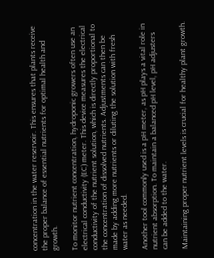concentration in the water reservoir. This ensures that plants receive the proper balance of essential nutrients for optimal health and growth.

To monitor nutrient concentration, hydroponic growers often use an electrical conductivity (EC) meter. This device measures the electrical conductivity of the nutrient solution, which is directly proportional to the concentration of dissolved nutrients. Adjustments can then be made by adding more nutrients or diluting the solution with fresh water as needed.

Another tool commonly used is a pH meter, as pH plays a vital role in nutrient absorption. To maintain a balanced pH level, pH adjusters can be added to the water.

Maintaining proper nutrient levels is crucial for healthy plant growth.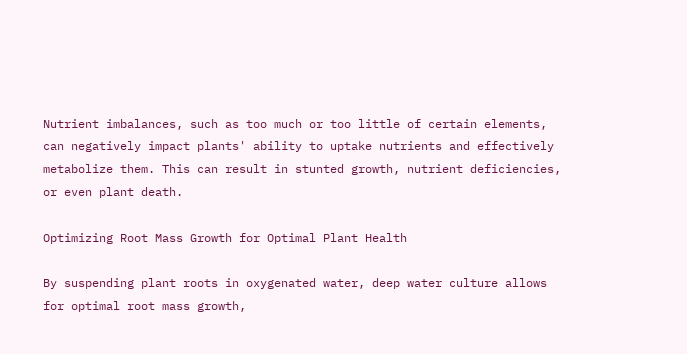Nutrient imbalances, such as too much or too little of certain elements, can negatively impact plants' ability to uptake nutrients and effectively metabolize them. This can result in stunted growth, nutrient deficiencies, or even plant death.

Optimizing Root Mass Growth for Optimal Plant Health

By suspending plant roots in oxygenated water, deep water culture allows for optimal root mass growth,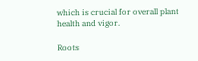which is crucial for overall plant health and vigor.

Roots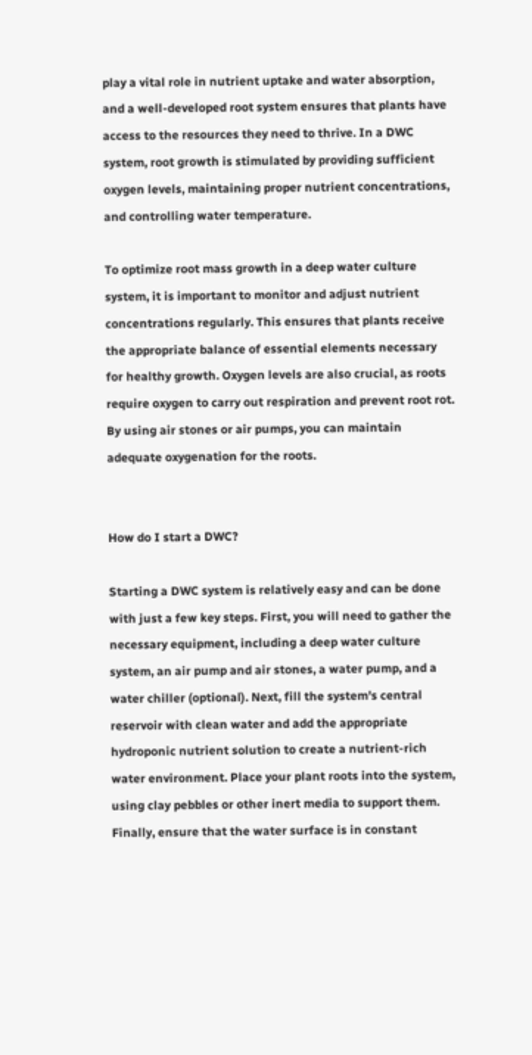play a vital role in nutrient uptake and water absorption, and a well-developed root system ensures that plants have access to the resources they need to thrive. In a DWC system, root growth is stimulated by providing sufficient oxygen levels, maintaining proper nutrient concentrations, and controlling water temperature.

To optimize root mass growth in a deep water culture system, it is important to monitor and adjust nutrient concentrations regularly. This ensures that plants receive the appropriate balance of essential elements necessary for healthy growth. Oxygen levels are also crucial, as roots require oxygen to carry out respiration and prevent root rot. By using air stones or air pumps, you can maintain adequate oxygenation for the roots.


How do I start a DWC?

Starting a DWC system is relatively easy and can be done with just a few key steps. First, you will need to gather the necessary equipment, including a deep water culture system, an air pump and air stones, a water pump, and a water chiller (optional). Next, fill the system's central reservoir with clean water and add the appropriate hydroponic nutrient solution to create a nutrient-rich water environment. Place your plant roots into the system, using clay pebbles or other inert media to support them. Finally, ensure that the water surface is in constant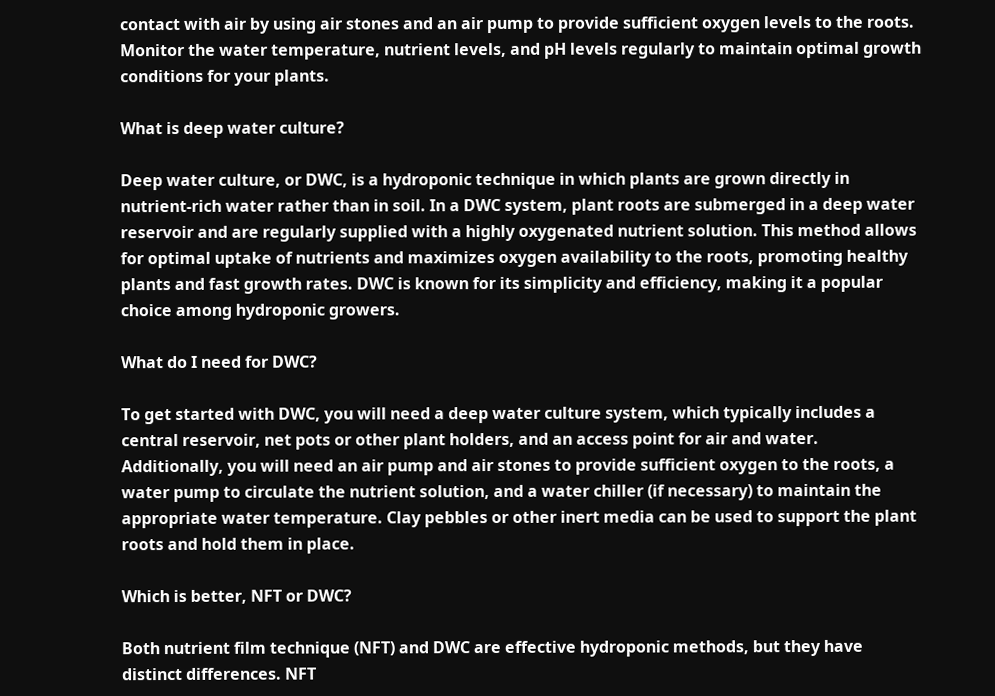contact with air by using air stones and an air pump to provide sufficient oxygen levels to the roots. Monitor the water temperature, nutrient levels, and pH levels regularly to maintain optimal growth conditions for your plants.

What is deep water culture?

Deep water culture, or DWC, is a hydroponic technique in which plants are grown directly in nutrient-rich water rather than in soil. In a DWC system, plant roots are submerged in a deep water reservoir and are regularly supplied with a highly oxygenated nutrient solution. This method allows for optimal uptake of nutrients and maximizes oxygen availability to the roots, promoting healthy plants and fast growth rates. DWC is known for its simplicity and efficiency, making it a popular choice among hydroponic growers.

What do I need for DWC?

To get started with DWC, you will need a deep water culture system, which typically includes a central reservoir, net pots or other plant holders, and an access point for air and water. Additionally, you will need an air pump and air stones to provide sufficient oxygen to the roots, a water pump to circulate the nutrient solution, and a water chiller (if necessary) to maintain the appropriate water temperature. Clay pebbles or other inert media can be used to support the plant roots and hold them in place.

Which is better, NFT or DWC?

Both nutrient film technique (NFT) and DWC are effective hydroponic methods, but they have distinct differences. NFT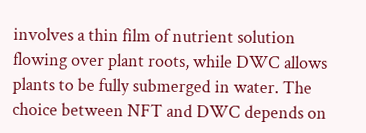involves a thin film of nutrient solution flowing over plant roots, while DWC allows plants to be fully submerged in water. The choice between NFT and DWC depends on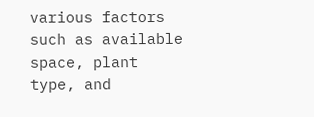various factors such as available space, plant type, and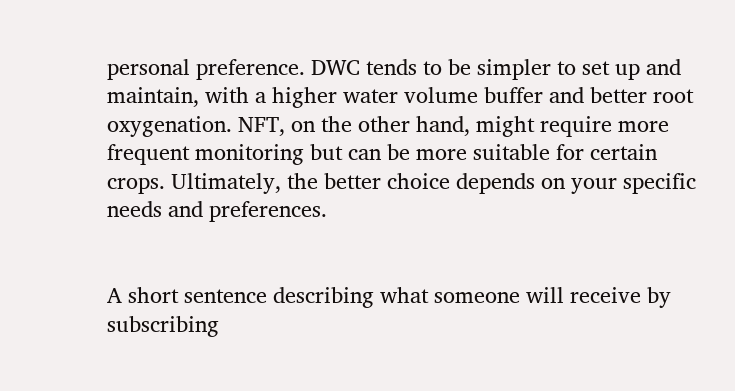personal preference. DWC tends to be simpler to set up and maintain, with a higher water volume buffer and better root oxygenation. NFT, on the other hand, might require more frequent monitoring but can be more suitable for certain crops. Ultimately, the better choice depends on your specific needs and preferences.


A short sentence describing what someone will receive by subscribing